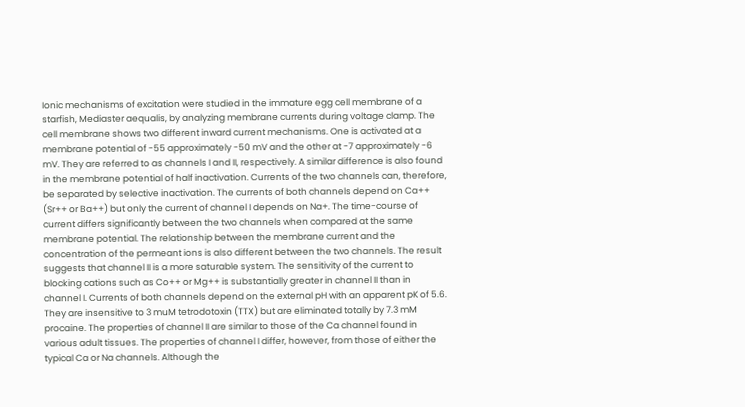Ionic mechanisms of excitation were studied in the immature egg cell membrane of a starfish, Mediaster aequalis, by analyzing membrane currents during voltage clamp. The cell membrane shows two different inward current mechanisms. One is activated at a membrane potential of -55 approximately -50 mV and the other at -7 approximately -6 mV. They are referred to as channels I and II, respectively. A similar difference is also found in the membrane potential of half inactivation. Currents of the two channels can, therefore, be separated by selective inactivation. The currents of both channels depend on Ca++ (Sr++ or Ba++) but only the current of channel I depends on Na+. The time-course of current differs significantly between the two channels when compared at the same membrane potential. The relationship between the membrane current and the concentration of the permeant ions is also different between the two channels. The result suggests that channel II is a more saturable system. The sensitivity of the current to blocking cations such as Co++ or Mg++ is substantially greater in channel II than in channel I. Currents of both channels depend on the external pH with an apparent pK of 5.6. They are insensitive to 3 muM tetrodotoxin (TTX) but are eliminated totally by 7.3 mM procaine. The properties of channel II are similar to those of the Ca channel found in various adult tissues. The properties of channel I differ, however, from those of either the typical Ca or Na channels. Although the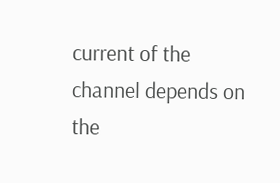current of the channel depends on the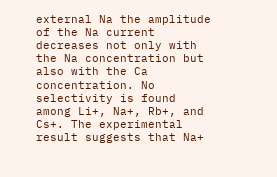external Na the amplitude of the Na current decreases not only with the Na concentration but also with the Ca concentration. No selectivity is found among Li+, Na+, Rb+, and Cs+. The experimental result suggests that Na+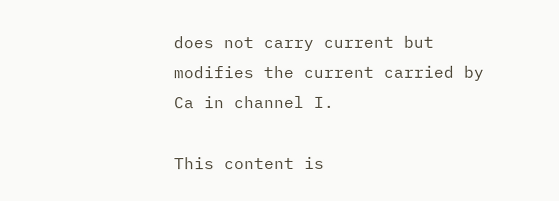does not carry current but modifies the current carried by Ca in channel I.

This content is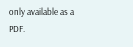only available as a PDF.